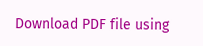Download PDF file using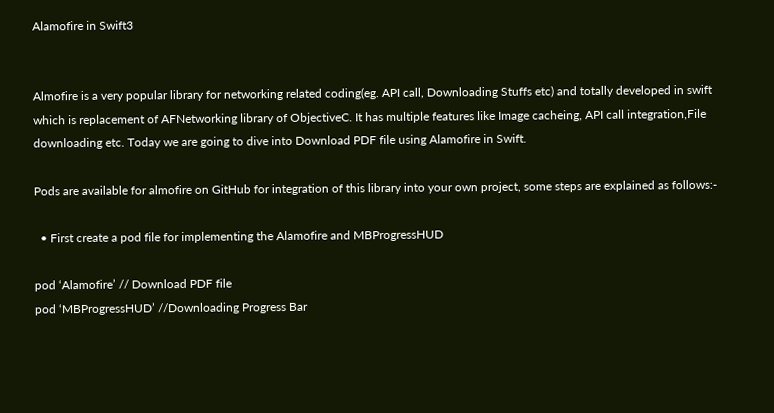Alamofire in Swift3


Almofire is a very popular library for networking related coding(eg. API call, Downloading Stuffs etc) and totally developed in swift which is replacement of AFNetworking library of ObjectiveC. It has multiple features like Image cacheing, API call integration,File downloading etc. Today we are going to dive into Download PDF file using Alamofire in Swift.

Pods are available for almofire on GitHub for integration of this library into your own project, some steps are explained as follows:-

  • First create a pod file for implementing the Alamofire and MBProgressHUD

pod ‘Alamofire’ // Download PDF file
pod ‘MBProgressHUD’ //Downloading Progress Bar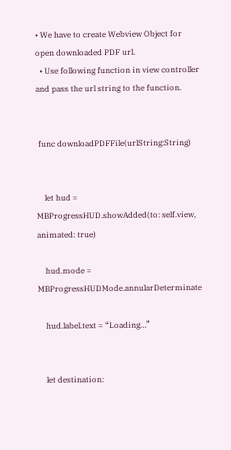• We have to create Webview Object for open downloaded PDF url.
  • Use following function in view controller and pass the url string to the function.


 func downloadPDFFile(urlString:String)


    let hud = MBProgressHUD.showAdded(to: self.view, animated: true)

    hud.mode = MBProgressHUDMode.annularDeterminate

    hud.label.text = “Loading…”


    let destination: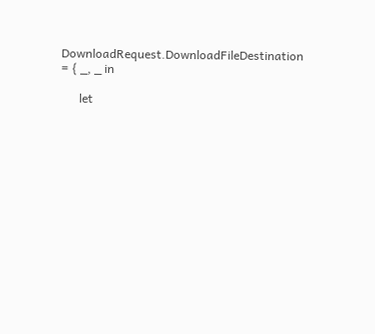DownloadRequest.DownloadFileDestination = { _, _ in

      let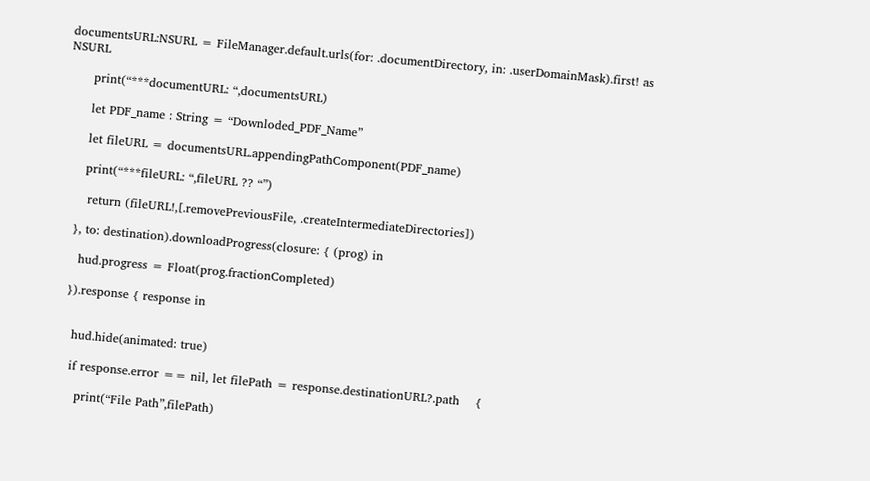documentsURL:NSURL = FileManager.default.urls(for: .documentDirectory, in: .userDomainMask).first! as    NSURL

      print(“***documentURL: “,documentsURL)

      let PDF_name : String = “Downloded_PDF_Name”

      let fileURL = documentsURL.appendingPathComponent(PDF_name)

      print(“***fileURL: “,fileURL ?? “”)

       return (fileURL!,[.removePreviousFile, .createIntermediateDirectories])

    }, to: destination).downloadProgress(closure: { (prog) in

      hud.progress = Float(prog.fractionCompleted)

    }).response { response in


      hud.hide(animated: true)

      if response.error == nil, let filePath = response.destinationURL?.path    {

        print(“File Path”,filePath)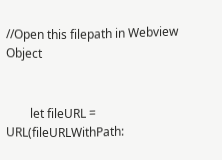//Open this filepath in Webview Object


        let fileURL = URL(fileURLWithPath: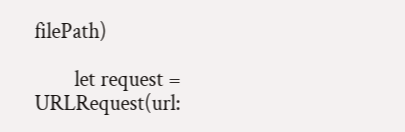filePath)

        let request = URLRequest(url: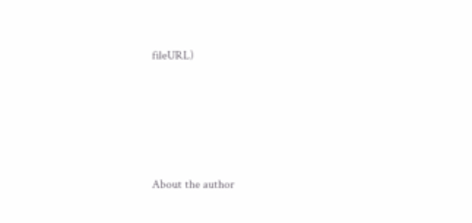fileURL)





About the author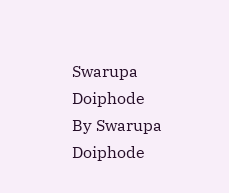Swarupa Doiphode
By Swarupa Doiphode